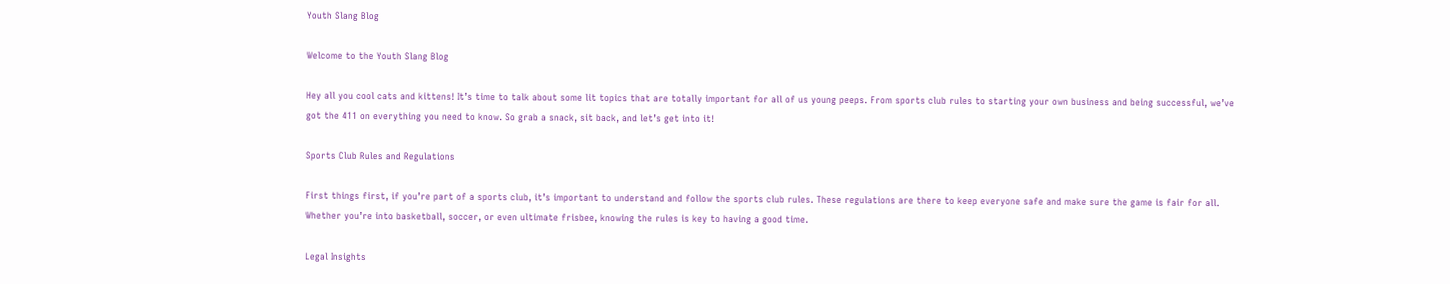Youth Slang Blog

Welcome to the Youth Slang Blog

Hey all you cool cats and kittens! It’s time to talk about some lit topics that are totally important for all of us young peeps. From sports club rules to starting your own business and being successful, we’ve got the 411 on everything you need to know. So grab a snack, sit back, and let’s get into it!

Sports Club Rules and Regulations

First things first, if you’re part of a sports club, it’s important to understand and follow the sports club rules. These regulations are there to keep everyone safe and make sure the game is fair for all. Whether you’re into basketball, soccer, or even ultimate frisbee, knowing the rules is key to having a good time.

Legal Insights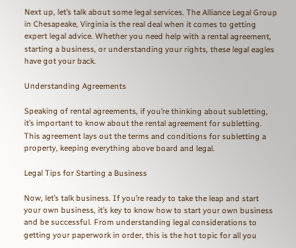Next up, let’s talk about some legal services. The Alliance Legal Group in Chesapeake, Virginia is the real deal when it comes to getting expert legal advice. Whether you need help with a rental agreement, starting a business, or understanding your rights, these legal eagles have got your back.

Understanding Agreements

Speaking of rental agreements, if you’re thinking about subletting, it’s important to know about the rental agreement for subletting. This agreement lays out the terms and conditions for subletting a property, keeping everything above board and legal.

Legal Tips for Starting a Business

Now, let’s talk business. If you’re ready to take the leap and start your own business, it’s key to know how to start your own business and be successful. From understanding legal considerations to getting your paperwork in order, this is the hot topic for all you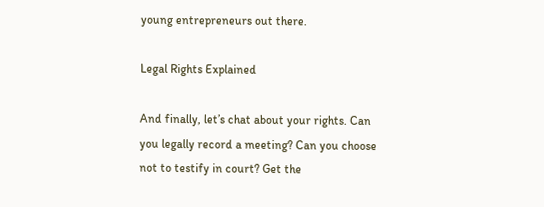young entrepreneurs out there.

Legal Rights Explained

And finally, let’s chat about your rights. Can you legally record a meeting? Can you choose not to testify in court? Get the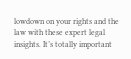lowdown on your rights and the law with these expert legal insights. It’s totally important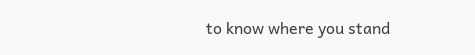to know where you stand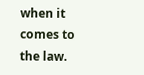when it comes to the law.